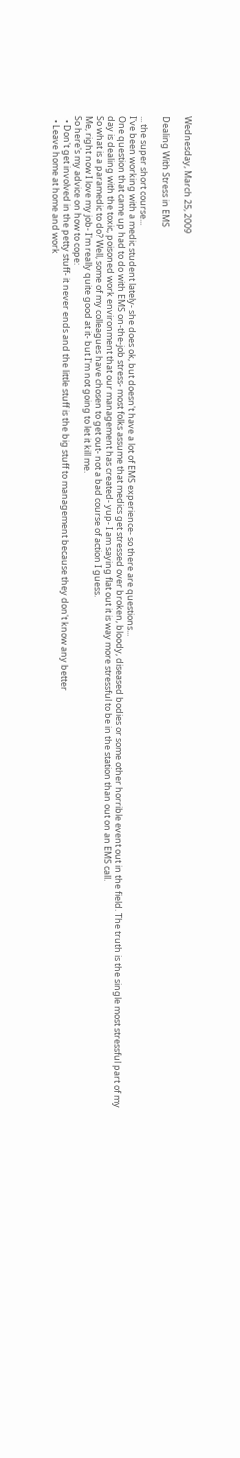Wednesday, March 25, 2009

Dealing With Stress in EMS

... the super short course...
I've been working with a medic student lately- she does ok, but doesn't have a lot of EMS experience- so there are questions...
One question that came up had to do with EMS on-the-job stress- most folks assume that medics get stressed over broken, bloody, diseased bodies or some other horrible event out in the field. The truth is the single most stressful part of my day is dealing with the toxic, poisoned work environment that our management has created- yup- I am saying flat out it is way more stressful to be in the station than out on an EMS call.
So what is a paramedic to do? Well, some of my colleagues have chosen to get out- not a bad course of action I guess.
Me, right now I love my job- I'm really quite good at it- but I'm not going to let it kill me.
So here's my advice on how to cope:
  • Don't get involved in the petty stuff- it never ends and the little stuff is the big stuff to management because they don't know any better
  • Leave home at home and work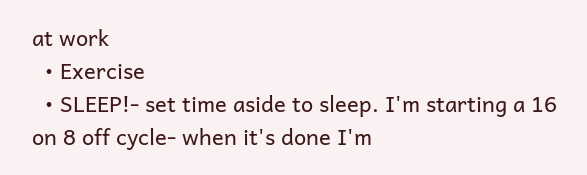at work
  • Exercise
  • SLEEP!- set time aside to sleep. I'm starting a 16 on 8 off cycle- when it's done I'm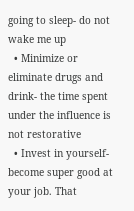going to sleep- do not wake me up
  • Minimize or eliminate drugs and drink- the time spent under the influence is not restorative
  • Invest in yourself- become super good at your job. That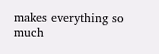makes everything so much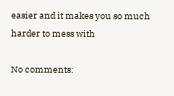easier and it makes you so much harder to mess with

No comments: